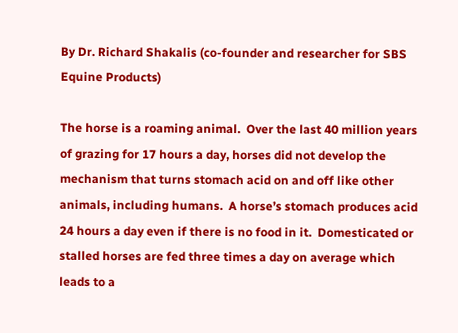By Dr. Richard Shakalis (co-founder and researcher for SBS Equine Products)

The horse is a roaming animal.  Over the last 40 million years of grazing for 17 hours a day, horses did not develop the mechanism that turns stomach acid on and off like other animals, including humans.  A horse’s stomach produces acid 24 hours a day even if there is no food in it.  Domesticated or stalled horses are fed three times a day on average which leads to a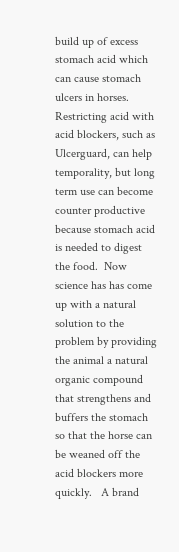build up of excess stomach acid which can cause stomach ulcers in horses.  Restricting acid with acid blockers, such as Ulcerguard, can help temporality, but long term use can become counter productive because stomach acid is needed to digest the food.  Now science has has come up with a natural solution to the problem by providing the animal a natural organic compound that strengthens and buffers the stomach so that the horse can be weaned off the acid blockers more quickly.   A brand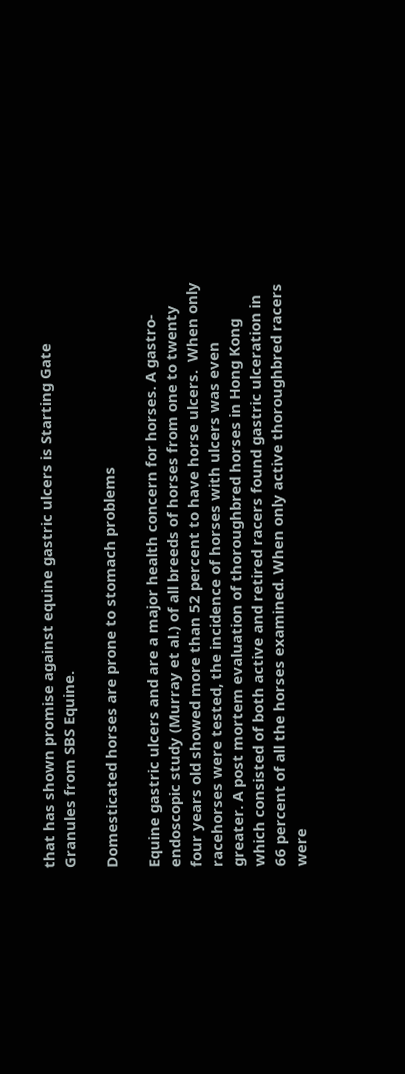that has shown promise against equine gastric ulcers is Starting Gate Granules from SBS Equine.

Domesticated horses are prone to stomach problems

Equine gastric ulcers and are a major health concern for horses. A gastro-endoscopic study (Murray et al.) of all breeds of horses from one to twenty four years old showed more than 52 percent to have horse ulcers.  When only racehorses were tested, the incidence of horses with ulcers was even greater. A post mortem evaluation of thoroughbred horses in Hong Kong which consisted of both active and retired racers found gastric ulceration in 66 percent of all the horses examined. When only active thoroughbred racers were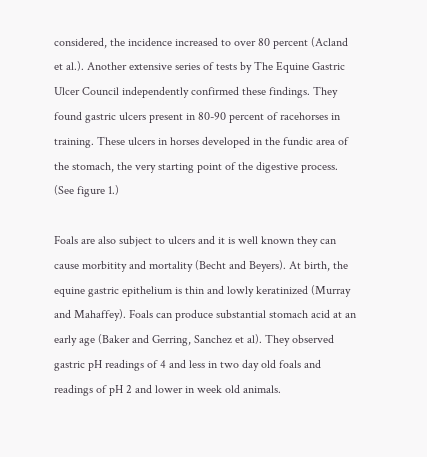considered, the incidence increased to over 80 percent (Acland et al.). Another extensive series of tests by The Equine Gastric Ulcer Council independently confirmed these findings. They found gastric ulcers present in 80-90 percent of racehorses in training. These ulcers in horses developed in the fundic area of the stomach, the very starting point of the digestive process. (See figure 1.)

Foals are also subject to ulcers and it is well known they can cause morbitity and mortality (Becht and Beyers). At birth, the equine gastric epithelium is thin and lowly keratinized (Murray and Mahaffey). Foals can produce substantial stomach acid at an early age (Baker and Gerring, Sanchez et al). They observed gastric pH readings of 4 and less in two day old foals and readings of pH 2 and lower in week old animals.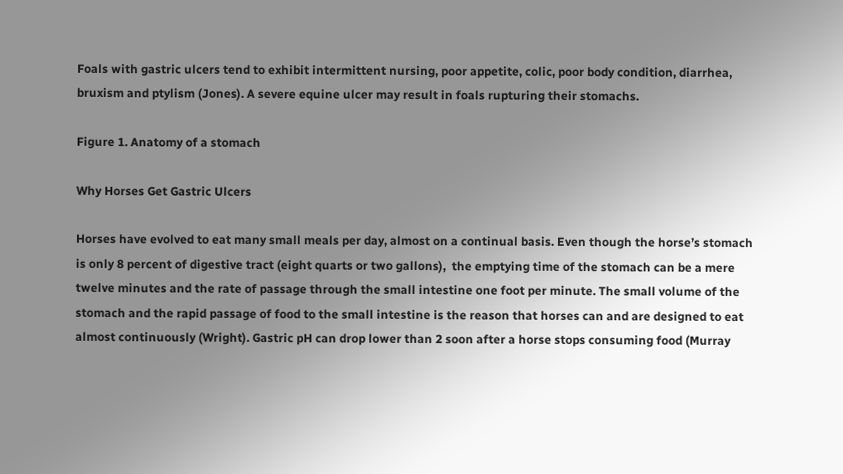Foals with gastric ulcers tend to exhibit intermittent nursing, poor appetite, colic, poor body condition, diarrhea, bruxism and ptylism (Jones). A severe equine ulcer may result in foals rupturing their stomachs.

Figure 1. Anatomy of a stomach

Why Horses Get Gastric Ulcers

Horses have evolved to eat many small meals per day, almost on a continual basis. Even though the horse’s stomach is only 8 percent of digestive tract (eight quarts or two gallons),  the emptying time of the stomach can be a mere twelve minutes and the rate of passage through the small intestine one foot per minute. The small volume of the stomach and the rapid passage of food to the small intestine is the reason that horses can and are designed to eat almost continuously (Wright). Gastric pH can drop lower than 2 soon after a horse stops consuming food (Murray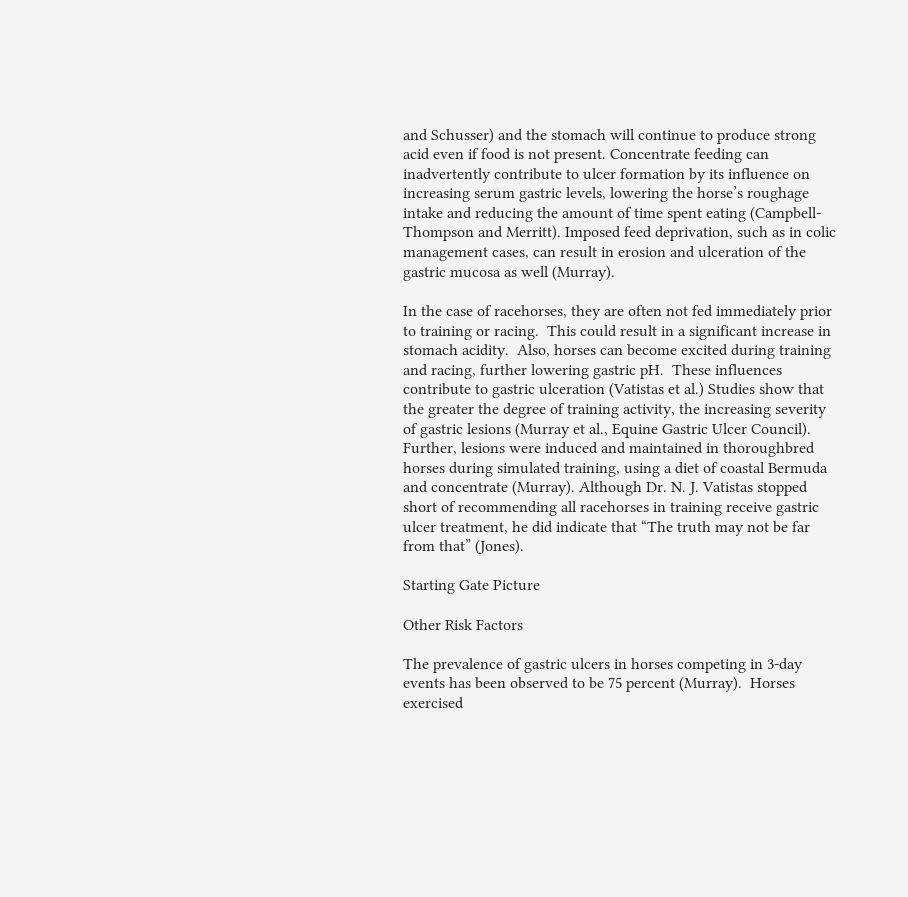and Schusser) and the stomach will continue to produce strong acid even if food is not present. Concentrate feeding can inadvertently contribute to ulcer formation by its influence on increasing serum gastric levels, lowering the horse’s roughage intake and reducing the amount of time spent eating (Campbell-Thompson and Merritt). Imposed feed deprivation, such as in colic management cases, can result in erosion and ulceration of the gastric mucosa as well (Murray).

In the case of racehorses, they are often not fed immediately prior to training or racing.  This could result in a significant increase in stomach acidity.  Also, horses can become excited during training and racing, further lowering gastric pH.  These influences contribute to gastric ulceration (Vatistas et al.) Studies show that the greater the degree of training activity, the increasing severity of gastric lesions (Murray et al., Equine Gastric Ulcer Council).  Further, lesions were induced and maintained in thoroughbred horses during simulated training, using a diet of coastal Bermuda and concentrate (Murray). Although Dr. N. J. Vatistas stopped short of recommending all racehorses in training receive gastric ulcer treatment, he did indicate that “The truth may not be far from that” (Jones).

Starting Gate Picture

Other Risk Factors

The prevalence of gastric ulcers in horses competing in 3-day events has been observed to be 75 percent (Murray).  Horses exercised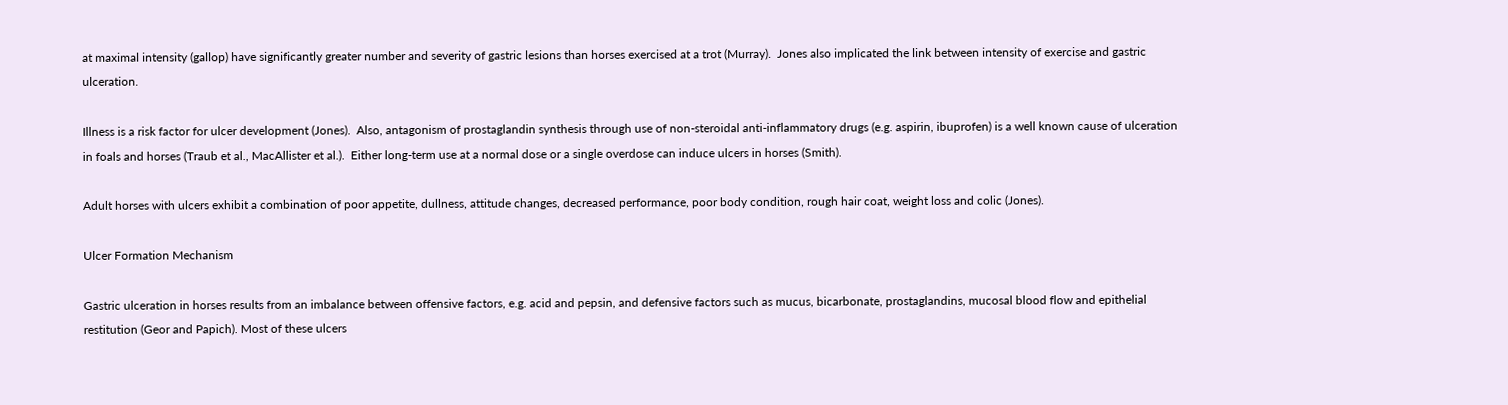at maximal intensity (gallop) have significantly greater number and severity of gastric lesions than horses exercised at a trot (Murray).  Jones also implicated the link between intensity of exercise and gastric ulceration.

Illness is a risk factor for ulcer development (Jones).  Also, antagonism of prostaglandin synthesis through use of non-steroidal anti-inflammatory drugs (e.g. aspirin, ibuprofen) is a well known cause of ulceration in foals and horses (Traub et al., MacAllister et al.).  Either long-term use at a normal dose or a single overdose can induce ulcers in horses (Smith).

Adult horses with ulcers exhibit a combination of poor appetite, dullness, attitude changes, decreased performance, poor body condition, rough hair coat, weight loss and colic (Jones).

Ulcer Formation Mechanism

Gastric ulceration in horses results from an imbalance between offensive factors, e.g. acid and pepsin, and defensive factors such as mucus, bicarbonate, prostaglandins, mucosal blood flow and epithelial restitution (Geor and Papich). Most of these ulcers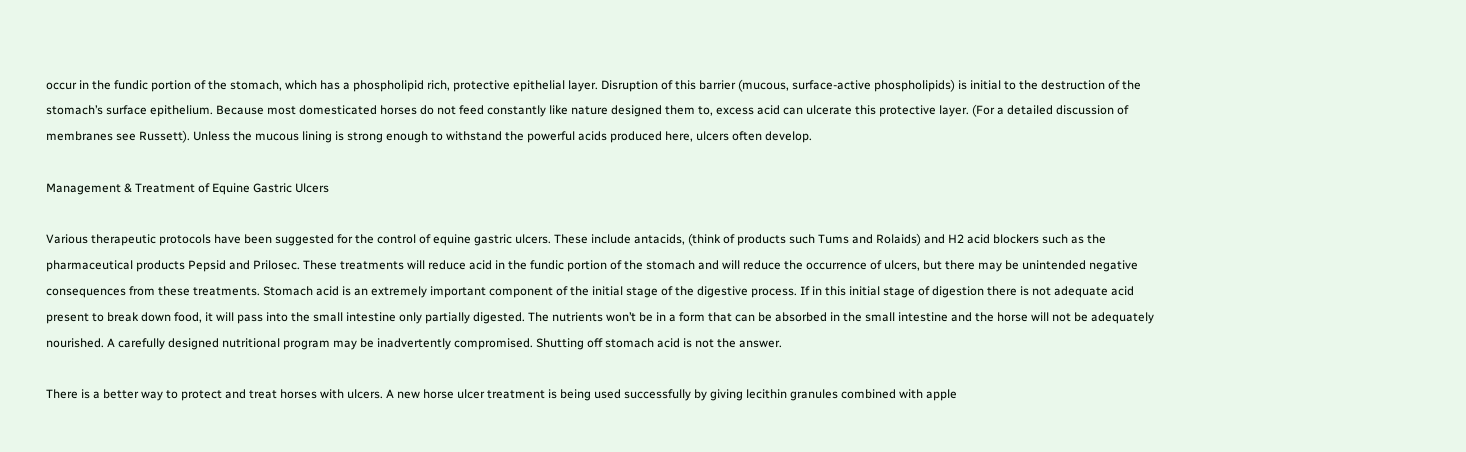occur in the fundic portion of the stomach, which has a phospholipid rich, protective epithelial layer. Disruption of this barrier (mucous, surface-active phospholipids) is initial to the destruction of the stomach’s surface epithelium. Because most domesticated horses do not feed constantly like nature designed them to, excess acid can ulcerate this protective layer. (For a detailed discussion of membranes see Russett). Unless the mucous lining is strong enough to withstand the powerful acids produced here, ulcers often develop.

Management & Treatment of Equine Gastric Ulcers

Various therapeutic protocols have been suggested for the control of equine gastric ulcers. These include antacids, (think of products such Tums and Rolaids) and H2 acid blockers such as the pharmaceutical products Pepsid and Prilosec. These treatments will reduce acid in the fundic portion of the stomach and will reduce the occurrence of ulcers, but there may be unintended negative consequences from these treatments. Stomach acid is an extremely important component of the initial stage of the digestive process. If in this initial stage of digestion there is not adequate acid present to break down food, it will pass into the small intestine only partially digested. The nutrients won’t be in a form that can be absorbed in the small intestine and the horse will not be adequately nourished. A carefully designed nutritional program may be inadvertently compromised. Shutting off stomach acid is not the answer.

There is a better way to protect and treat horses with ulcers. A new horse ulcer treatment is being used successfully by giving lecithin granules combined with apple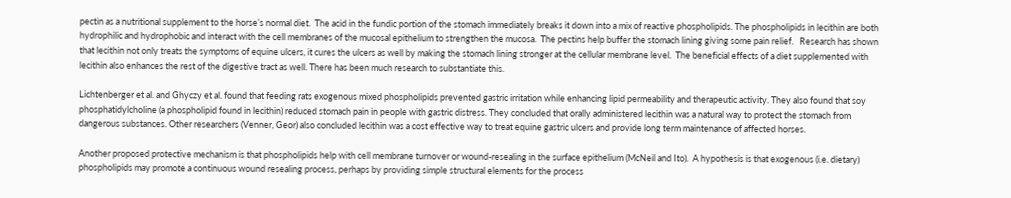pectin as a nutritional supplement to the horse’s normal diet.  The acid in the fundic portion of the stomach immediately breaks it down into a mix of reactive phospholipids. The phospholipids in lecithin are both hydrophilic and hydrophobic and interact with the cell membranes of the mucosal epithelium to strengthen the mucosa.  The pectins help buffer the stomach lining giving some pain relief.   Research has shown that lecithin not only treats the symptoms of equine ulcers, it cures the ulcers as well by making the stomach lining stronger at the cellular membrane level.  The beneficial effects of a diet supplemented with lecithin also enhances the rest of the digestive tract as well. There has been much research to substantiate this.

Lichtenberger et al. and Ghyczy et al. found that feeding rats exogenous mixed phospholipids prevented gastric irritation while enhancing lipid permeability and therapeutic activity. They also found that soy phosphatidylcholine (a phospholipid found in lecithin) reduced stomach pain in people with gastric distress. They concluded that orally administered lecithin was a natural way to protect the stomach from dangerous substances. Other researchers (Venner, Geor) also concluded lecithin was a cost effective way to treat equine gastric ulcers and provide long term maintenance of affected horses.

Another proposed protective mechanism is that phospholipids help with cell membrane turnover or wound-resealing in the surface epithelium (McNeil and Ito).  A hypothesis is that exogenous (i.e. dietary) phospholipids may promote a continuous wound resealing process, perhaps by providing simple structural elements for the process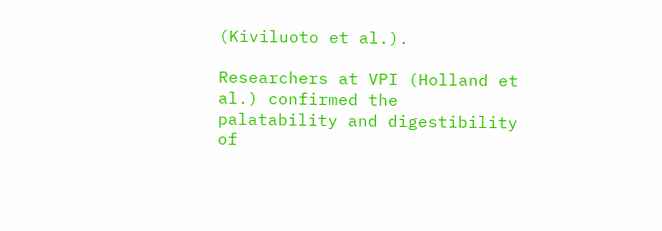(Kiviluoto et al.).

Researchers at VPI (Holland et al.) confirmed the palatability and digestibility of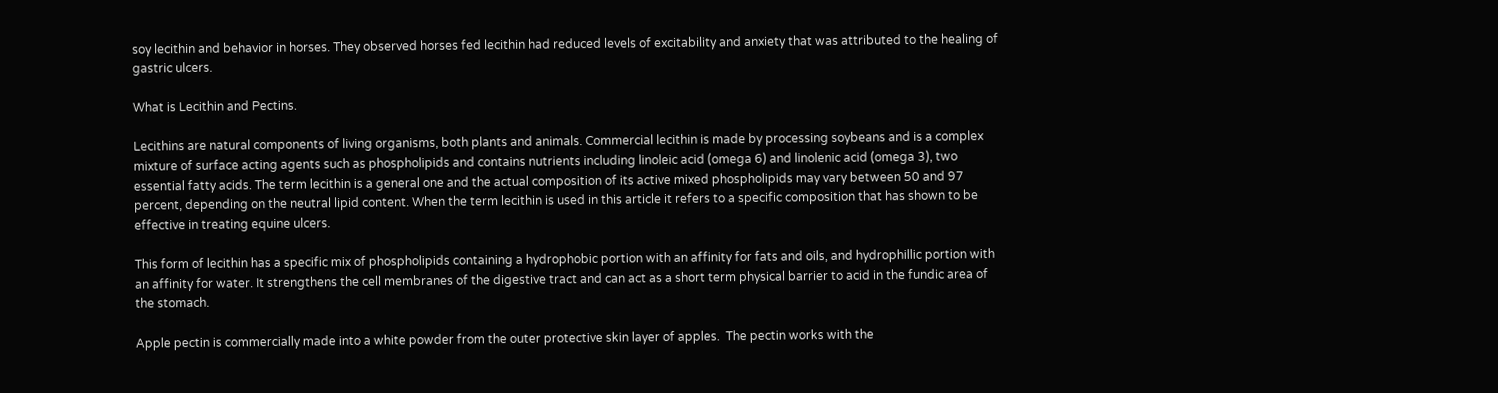soy lecithin and behavior in horses. They observed horses fed lecithin had reduced levels of excitability and anxiety that was attributed to the healing of gastric ulcers.

What is Lecithin and Pectins.

Lecithins are natural components of living organisms, both plants and animals. Commercial lecithin is made by processing soybeans and is a complex mixture of surface acting agents such as phospholipids and contains nutrients including linoleic acid (omega 6) and linolenic acid (omega 3), two essential fatty acids. The term lecithin is a general one and the actual composition of its active mixed phospholipids may vary between 50 and 97 percent, depending on the neutral lipid content. When the term lecithin is used in this article it refers to a specific composition that has shown to be effective in treating equine ulcers.

This form of lecithin has a specific mix of phospholipids containing a hydrophobic portion with an affinity for fats and oils, and hydrophillic portion with an affinity for water. It strengthens the cell membranes of the digestive tract and can act as a short term physical barrier to acid in the fundic area of the stomach.

Apple pectin is commercially made into a white powder from the outer protective skin layer of apples.  The pectin works with the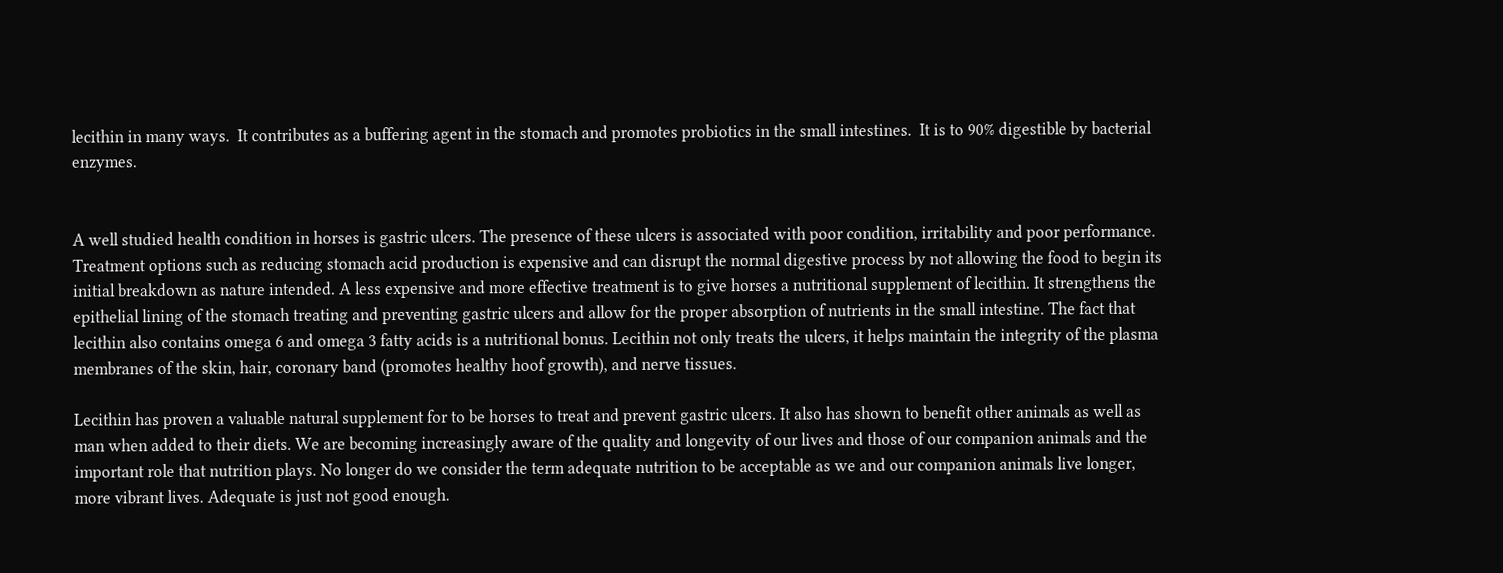lecithin in many ways.  It contributes as a buffering agent in the stomach and promotes probiotics in the small intestines.  It is to 90% digestible by bacterial enzymes.


A well studied health condition in horses is gastric ulcers. The presence of these ulcers is associated with poor condition, irritability and poor performance. Treatment options such as reducing stomach acid production is expensive and can disrupt the normal digestive process by not allowing the food to begin its initial breakdown as nature intended. A less expensive and more effective treatment is to give horses a nutritional supplement of lecithin. It strengthens the epithelial lining of the stomach treating and preventing gastric ulcers and allow for the proper absorption of nutrients in the small intestine. The fact that lecithin also contains omega 6 and omega 3 fatty acids is a nutritional bonus. Lecithin not only treats the ulcers, it helps maintain the integrity of the plasma membranes of the skin, hair, coronary band (promotes healthy hoof growth), and nerve tissues.

Lecithin has proven a valuable natural supplement for to be horses to treat and prevent gastric ulcers. It also has shown to benefit other animals as well as man when added to their diets. We are becoming increasingly aware of the quality and longevity of our lives and those of our companion animals and the important role that nutrition plays. No longer do we consider the term adequate nutrition to be acceptable as we and our companion animals live longer, more vibrant lives. Adequate is just not good enough.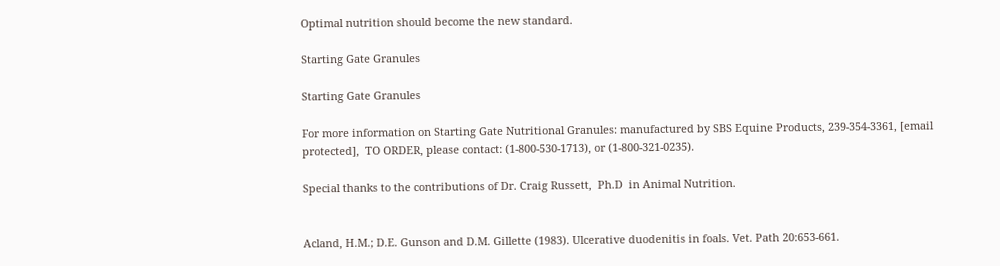Optimal nutrition should become the new standard.

Starting Gate Granules

Starting Gate Granules

For more information on Starting Gate Nutritional Granules: manufactured by SBS Equine Products, 239-354-3361, [email protected],  TO ORDER, please contact: (1-800-530-1713), or (1-800-321-0235).

Special thanks to the contributions of Dr. Craig Russett,  Ph.D  in Animal Nutrition.


Acland, H.M.; D.E. Gunson and D.M. Gillette (1983). Ulcerative duodenitis in foals. Vet. Path 20:653-661.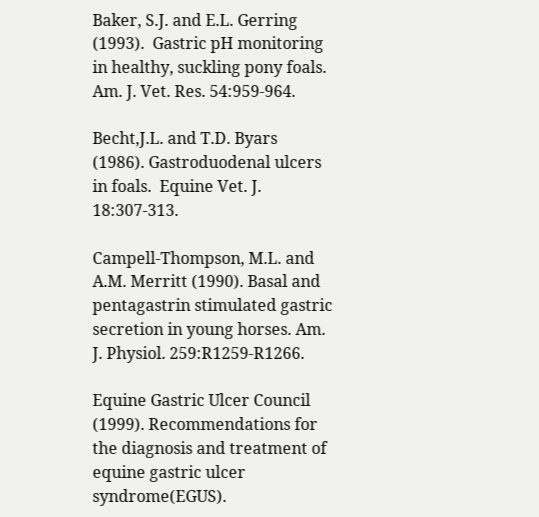Baker, S.J. and E.L. Gerring (1993).  Gastric pH monitoring in healthy, suckling pony foals. Am. J. Vet. Res. 54:959-964.

Becht,J.L. and T.D. Byars (1986). Gastroduodenal ulcers in foals.  Equine Vet. J. 18:307-313.

Campell-Thompson, M.L. and A.M. Merritt (1990). Basal and pentagastrin stimulated gastric secretion in young horses. Am. J. Physiol. 259:R1259-R1266.

Equine Gastric Ulcer Council (1999). Recommendations for the diagnosis and treatment of equine gastric ulcer syndrome(EGUS).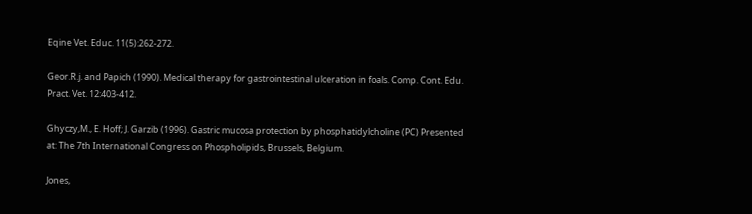Eqine Vet. Educ. 11(5):262-272.

Geor.R.j. and Papich (1990). Medical therapy for gastrointestinal ulceration in foals. Comp. Cont. Edu. Pract. Vet. 12:403-412.

Ghyczy,M., E. Hoff; J. Garzib (1996). Gastric mucosa protection by phosphatidylcholine (PC) Presented at: The 7th International Congress on Phospholipids, Brussels, Belgium.

Jones,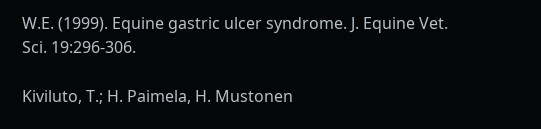W.E. (1999). Equine gastric ulcer syndrome. J. Equine Vet. Sci. 19:296-306.

Kiviluto, T.; H. Paimela, H. Mustonen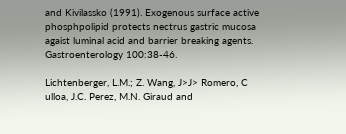and Kivilassko (1991). Exogenous surface active phosphpolipid protects nectrus gastric mucosa agaist luminal acid and barrier breaking agents. Gastroenterology 100:38-46.

Lichtenberger, L.M.; Z. Wang, J>J> Romero, C ulloa, J.C. Perez, M.N. Giraud and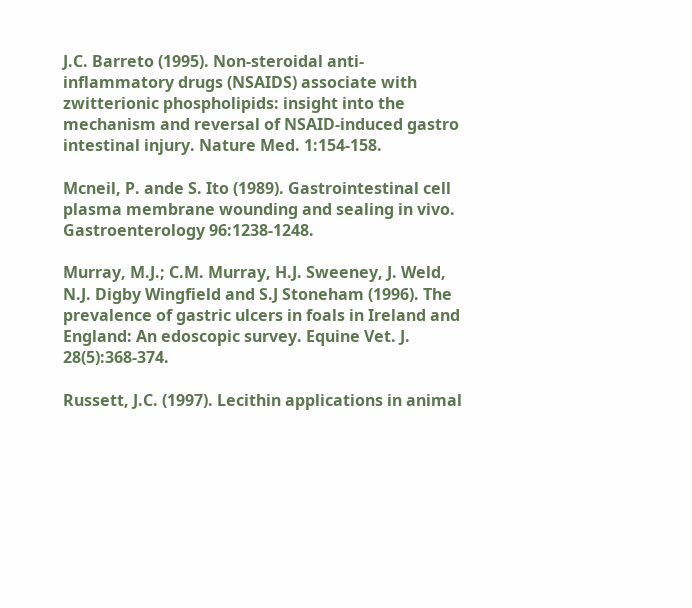J.C. Barreto (1995). Non-steroidal anti-inflammatory drugs (NSAIDS) associate with zwitterionic phospholipids: insight into the mechanism and reversal of NSAID-induced gastro intestinal injury. Nature Med. 1:154-158.

Mcneil, P. ande S. Ito (1989). Gastrointestinal cell plasma membrane wounding and sealing in vivo. Gastroenterology 96:1238-1248.

Murray, M.J.; C.M. Murray, H.J. Sweeney, J. Weld, N.J. Digby Wingfield and S.J Stoneham (1996). The prevalence of gastric ulcers in foals in Ireland and England: An edoscopic survey. Equine Vet. J. 28(5):368-374.

Russett, J.C. (1997). Lecithin applications in animal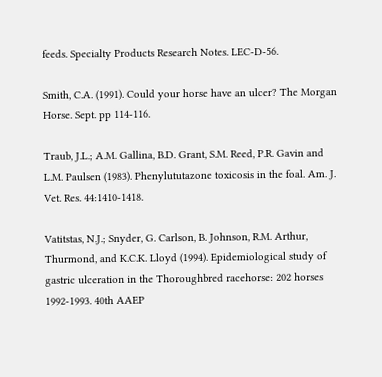feeds. Specialty Products Research Notes. LEC-D-56.

Smith, C.A. (1991). Could your horse have an ulcer? The Morgan Horse. Sept. pp 114-116.

Traub, J.L.; A.M. Gallina, B.D. Grant, S.M. Reed, P.R. Gavin and L.M. Paulsen (1983). Phenylututazone toxicosis in the foal. Am. J. Vet. Res. 44:1410-1418.

Vatitstas, N.J.; Snyder, G. Carlson, B. Johnson, R.M. Arthur, Thurmond, and K.C.K. Lloyd (1994). Epidemiological study of gastric ulceration in the Thoroughbred racehorse: 202 horses 1992-1993. 40th AAEP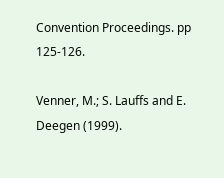Convention Proceedings. pp 125-126.

Venner, M.; S. Lauffs and E. Deegen (1999).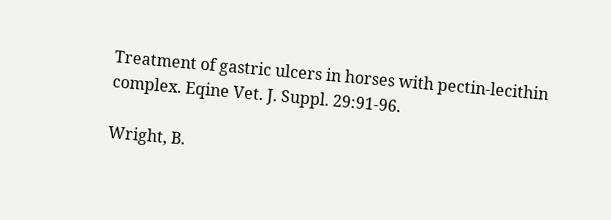Treatment of gastric ulcers in horses with pectin-lecithin complex. Eqine Vet. J. Suppl. 29:91-96.

Wright, B.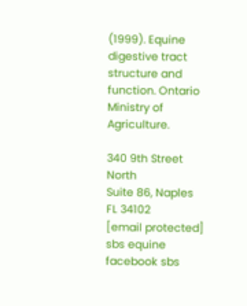(1999). Equine digestive tract structure and function. Ontario Ministry of Agriculture.

340 9th Street North
Suite 86, Naples FL 34102
[email protected]
sbs equine facebook sbs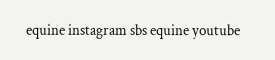equine instagram sbs equine youtube